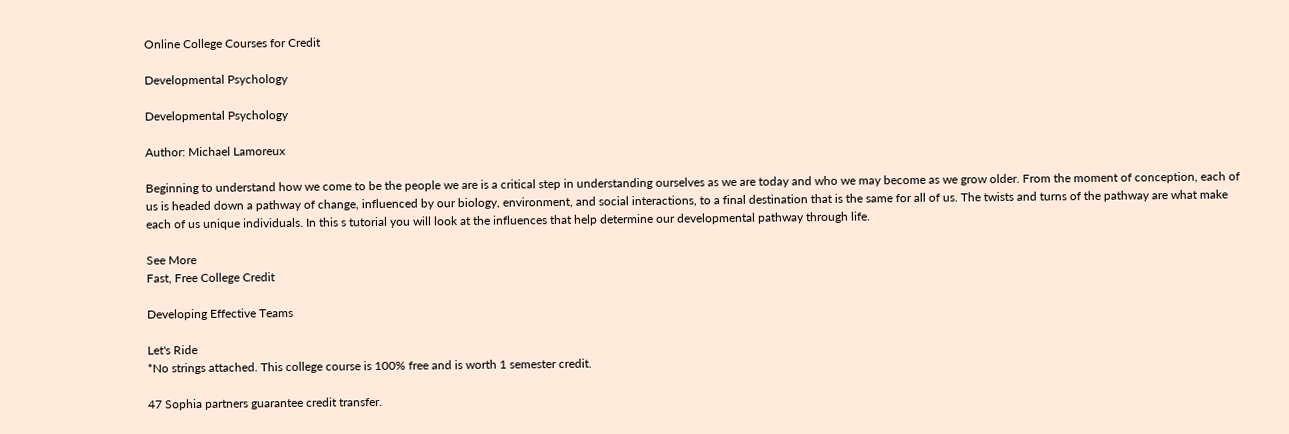Online College Courses for Credit

Developmental Psychology

Developmental Psychology

Author: Michael Lamoreux

Beginning to understand how we come to be the people we are is a critical step in understanding ourselves as we are today and who we may become as we grow older. From the moment of conception, each of us is headed down a pathway of change, influenced by our biology, environment, and social interactions, to a final destination that is the same for all of us. The twists and turns of the pathway are what make each of us unique individuals. In this s tutorial you will look at the influences that help determine our developmental pathway through life.

See More
Fast, Free College Credit

Developing Effective Teams

Let's Ride
*No strings attached. This college course is 100% free and is worth 1 semester credit.

47 Sophia partners guarantee credit transfer.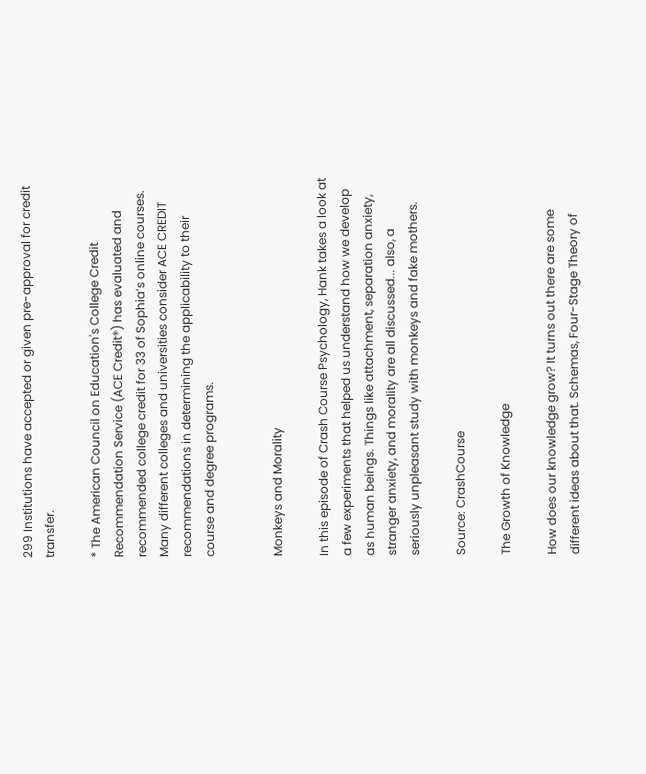299 Institutions have accepted or given pre-approval for credit transfer.

* The American Council on Education's College Credit Recommendation Service (ACE Credit®) has evaluated and recommended college credit for 33 of Sophia’s online courses. Many different colleges and universities consider ACE CREDIT recommendations in determining the applicability to their course and degree programs.


Monkeys and Morality

In this episode of Crash Course Psychology, Hank takes a look at a few experiments that helped us understand how we develop as human beings. Things like attachment, separation anxiety, stranger anxiety, and morality are all discussed... also, a seriously unpleasant study with monkeys and fake mothers.

Source: CrashCourse

The Growth of Knowledge

How does our knowledge grow? It turns out there are some different ideas about that. Schemas, Four-Stage Theory of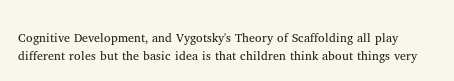Cognitive Development, and Vygotsky's Theory of Scaffolding all play different roles but the basic idea is that children think about things very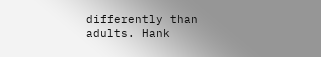differently than adults. Hank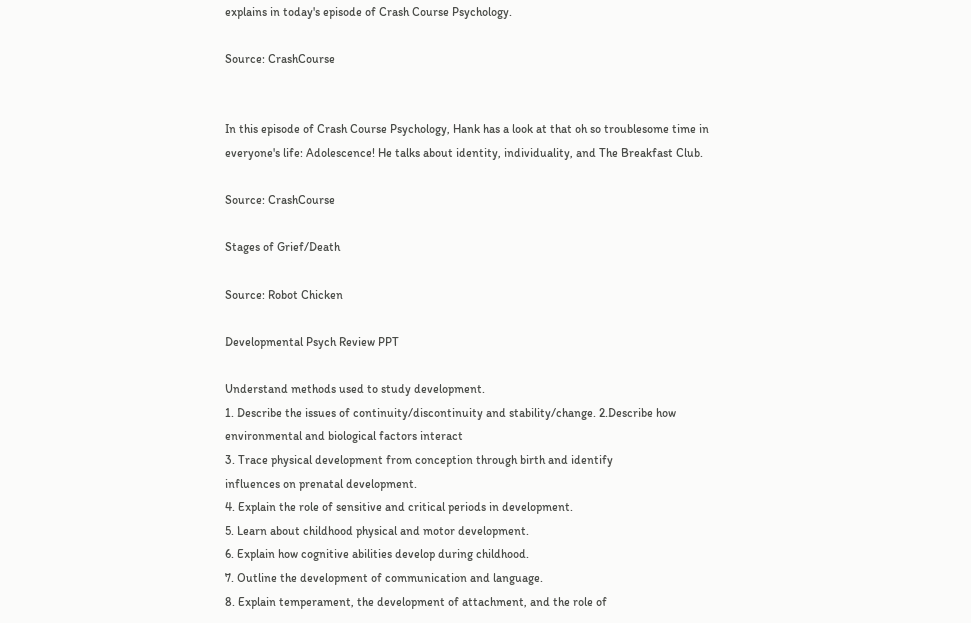explains in today's episode of Crash Course Psychology.

Source: CrashCourse


In this episode of Crash Course Psychology, Hank has a look at that oh so troublesome time in everyone's life: Adolescence! He talks about identity, individuality, and The Breakfast Club.

Source: CrashCourse

Stages of Grief/Death

Source: Robot Chicken

Developmental Psych Review PPT

Understand methods used to study development.
1. Describe the issues of continuity/discontinuity and stability/change. 2.Describe how environmental and biological factors interact
3. Trace physical development from conception through birth and identify
influences on prenatal development.
4. Explain the role of sensitive and critical periods in development.
5. Learn about childhood physical and motor development.
6. Explain how cognitive abilities develop during childhood.
7. Outline the development of communication and language.
8. Explain temperament, the development of attachment, and the role of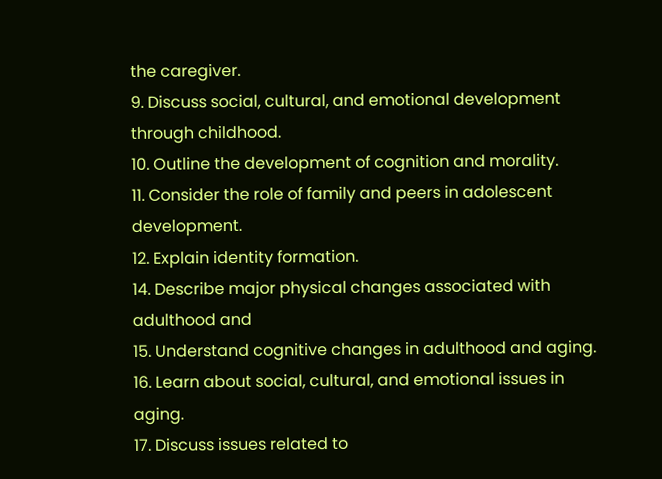the caregiver.
9. Discuss social, cultural, and emotional development through childhood.
10. Outline the development of cognition and morality.
11. Consider the role of family and peers in adolescent development.
12. Explain identity formation.
14. Describe major physical changes associated with adulthood and
15. Understand cognitive changes in adulthood and aging.
16. Learn about social, cultural, and emotional issues in aging.
17. Discuss issues related to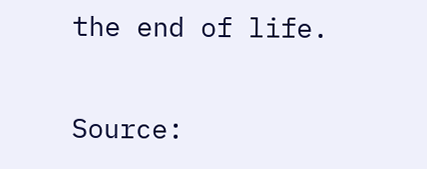the end of life.

Source: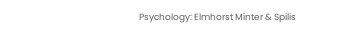Psychology: Elmhorst Minter & Spilis